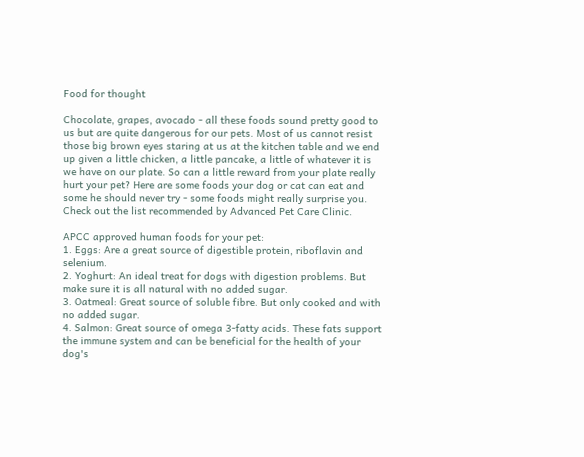Food for thought

Chocolate, grapes, avocado - all these foods sound pretty good to us but are quite dangerous for our pets. Most of us cannot resist those big brown eyes staring at us at the kitchen table and we end up given a little chicken, a little pancake, a little of whatever it is we have on our plate. So can a little reward from your plate really hurt your pet? Here are some foods your dog or cat can eat and some he should never try - some foods might really surprise you. Check out the list recommended by Advanced Pet Care Clinic.

APCC approved human foods for your pet:
1. Eggs: Are a great source of digestible protein, riboflavin and selenium.
2. Yoghurt: An ideal treat for dogs with digestion problems. But make sure it is all natural with no added sugar.
3. Oatmeal: Great source of soluble fibre. But only cooked and with no added sugar.
4. Salmon: Great source of omega 3-fatty acids. These fats support the immune system and can be beneficial for the health of your dog's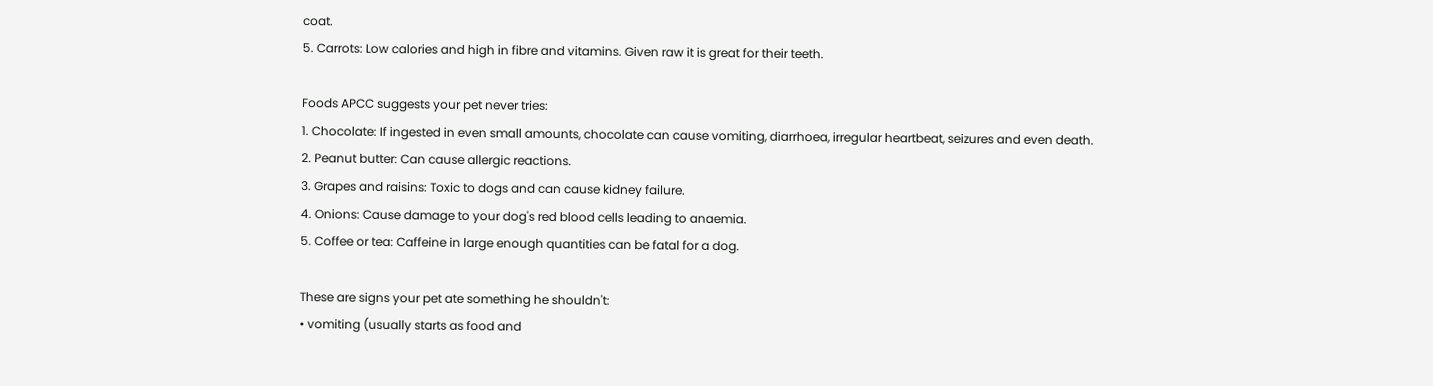coat.
5. Carrots: Low calories and high in fibre and vitamins. Given raw it is great for their teeth.

Foods APCC suggests your pet never tries:
1. Chocolate: If ingested in even small amounts, chocolate can cause vomiting, diarrhoea, irregular heartbeat, seizures and even death.
2. Peanut butter: Can cause allergic reactions.
3. Grapes and raisins: Toxic to dogs and can cause kidney failure.
4. Onions: Cause damage to your dog's red blood cells leading to anaemia.
5. Coffee or tea: Caffeine in large enough quantities can be fatal for a dog.

These are signs your pet ate something he shouldn't:
• vomiting (usually starts as food and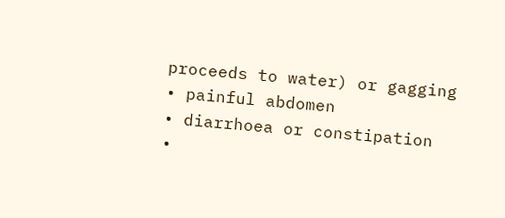proceeds to water) or gagging
• painful abdomen
• diarrhoea or constipation
•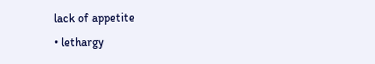lack of appetite
• lethargy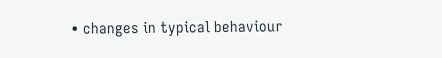• changes in typical behaviour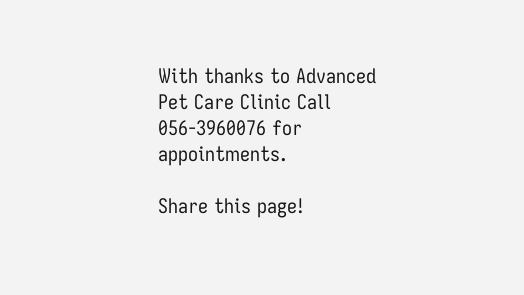With thanks to Advanced Pet Care Clinic Call 056-3960076 for appointments.

Share this page!